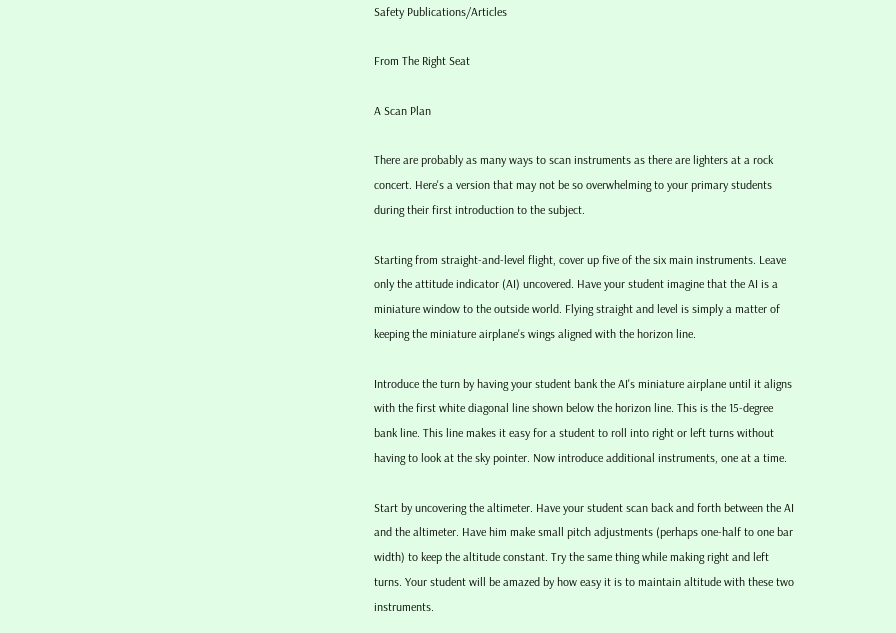Safety Publications/Articles

From The Right Seat

A Scan Plan

There are probably as many ways to scan instruments as there are lighters at a rock concert. Here's a version that may not be so overwhelming to your primary students during their first introduction to the subject.

Starting from straight-and-level flight, cover up five of the six main instruments. Leave only the attitude indicator (AI) uncovered. Have your student imagine that the AI is a miniature window to the outside world. Flying straight and level is simply a matter of keeping the miniature airplane's wings aligned with the horizon line.

Introduce the turn by having your student bank the AI's miniature airplane until it aligns with the first white diagonal line shown below the horizon line. This is the 15-degree bank line. This line makes it easy for a student to roll into right or left turns without having to look at the sky pointer. Now introduce additional instruments, one at a time.

Start by uncovering the altimeter. Have your student scan back and forth between the AI and the altimeter. Have him make small pitch adjustments (perhaps one-half to one bar width) to keep the altitude constant. Try the same thing while making right and left turns. Your student will be amazed by how easy it is to maintain altitude with these two instruments.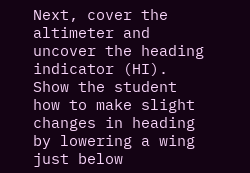Next, cover the altimeter and uncover the heading indicator (HI). Show the student how to make slight changes in heading by lowering a wing just below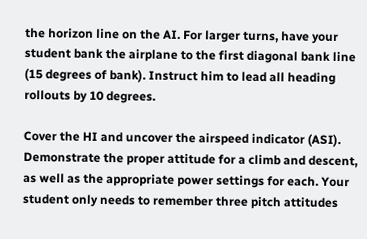the horizon line on the AI. For larger turns, have your student bank the airplane to the first diagonal bank line (15 degrees of bank). Instruct him to lead all heading rollouts by 10 degrees.

Cover the HI and uncover the airspeed indicator (ASI). Demonstrate the proper attitude for a climb and descent, as well as the appropriate power settings for each. Your student only needs to remember three pitch attitudes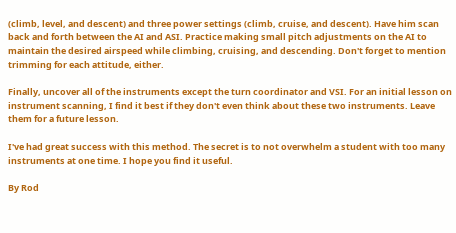(climb, level, and descent) and three power settings (climb, cruise, and descent). Have him scan back and forth between the AI and ASI. Practice making small pitch adjustments on the AI to maintain the desired airspeed while climbing, cruising, and descending. Don't forget to mention trimming for each attitude, either.

Finally, uncover all of the instruments except the turn coordinator and VSI. For an initial lesson on instrument scanning, I find it best if they don't even think about these two instruments. Leave them for a future lesson.

I've had great success with this method. The secret is to not overwhelm a student with too many instruments at one time. I hope you find it useful.

By Rod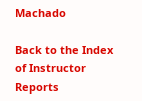Machado

Back to the Index of Instructor Reports